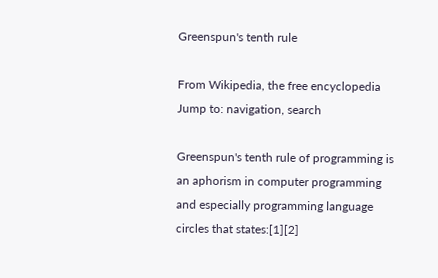Greenspun's tenth rule

From Wikipedia, the free encyclopedia
Jump to: navigation, search

Greenspun's tenth rule of programming is an aphorism in computer programming and especially programming language circles that states:[1][2]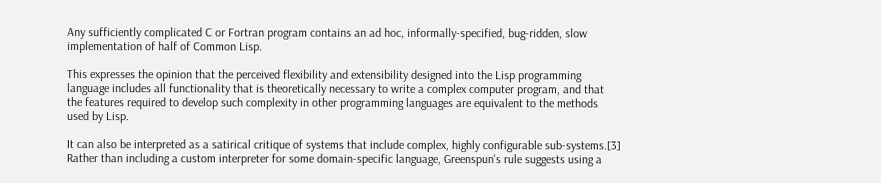Any sufficiently complicated C or Fortran program contains an ad hoc, informally-specified, bug-ridden, slow implementation of half of Common Lisp.

This expresses the opinion that the perceived flexibility and extensibility designed into the Lisp programming language includes all functionality that is theoretically necessary to write a complex computer program, and that the features required to develop such complexity in other programming languages are equivalent to the methods used by Lisp.

It can also be interpreted as a satirical critique of systems that include complex, highly configurable sub-systems.[3] Rather than including a custom interpreter for some domain-specific language, Greenspun's rule suggests using a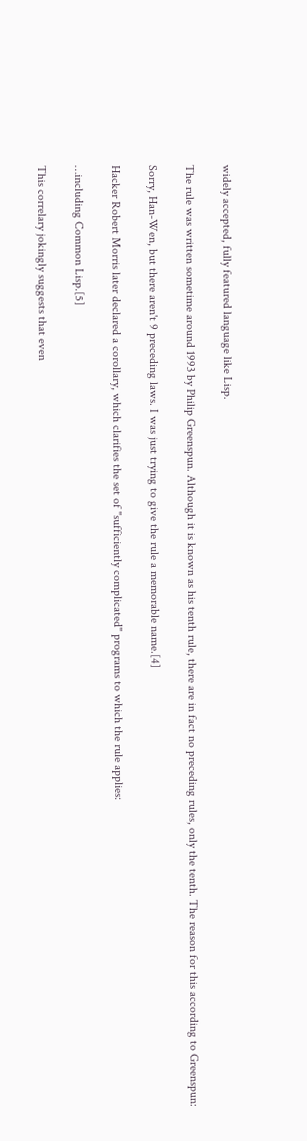widely accepted, fully featured language like Lisp.

The rule was written sometime around 1993 by Philip Greenspun. Although it is known as his tenth rule, there are in fact no preceding rules, only the tenth. The reason for this according to Greenspun:

Sorry, Han-Wen, but there aren't 9 preceding laws. I was just trying to give the rule a memorable name.[4]

Hacker Robert Morris later declared a corollary, which clarifies the set of "sufficiently complicated" programs to which the rule applies:

…including Common Lisp.[5]

This correlary jokingly suggests that even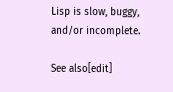Lisp is slow, buggy, and/or incomplete.

See also[edit]